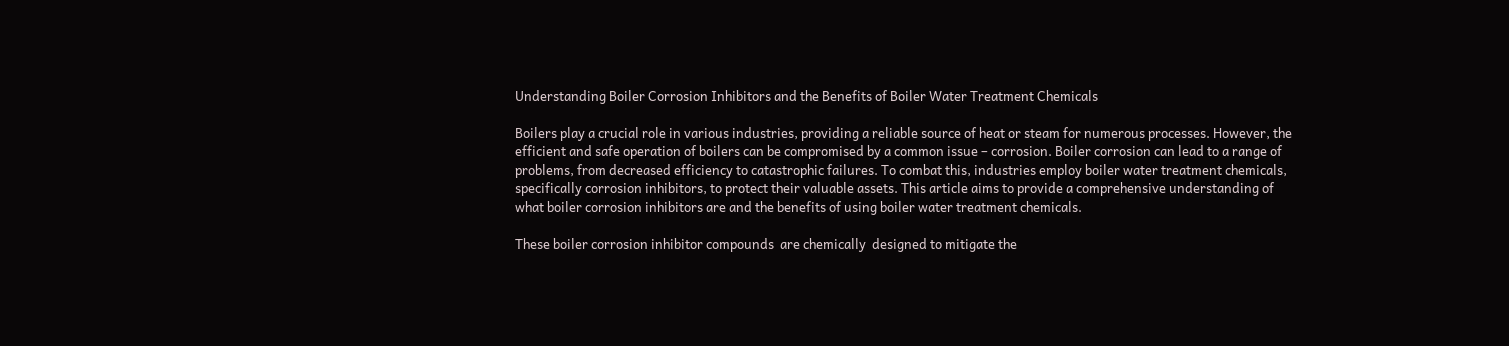Understanding Boiler Corrosion Inhibitors and the Benefits of Boiler Water Treatment Chemicals

Boilers play a crucial role in various industries, providing a reliable source of heat or steam for numerous processes. However, the efficient and safe operation of boilers can be compromised by a common issue – corrosion. Boiler corrosion can lead to a range of problems, from decreased efficiency to catastrophic failures. To combat this, industries employ boiler water treatment chemicals, specifically corrosion inhibitors, to protect their valuable assets. This article aims to provide a comprehensive understanding of what boiler corrosion inhibitors are and the benefits of using boiler water treatment chemicals.

These boiler corrosion inhibitor compounds  are chemically  designed to mitigate the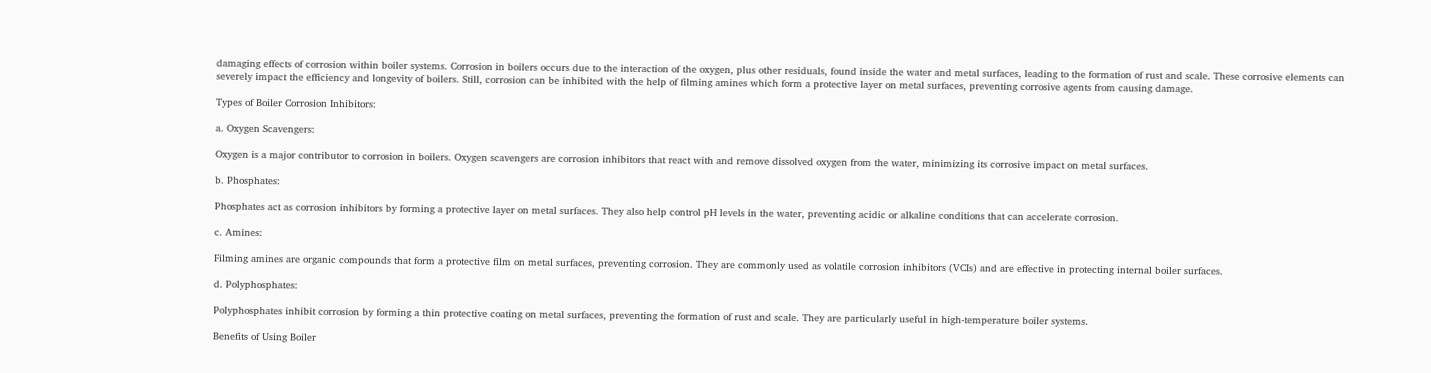damaging effects of corrosion within boiler systems. Corrosion in boilers occurs due to the interaction of the oxygen, plus other residuals, found inside the water and metal surfaces, leading to the formation of rust and scale. These corrosive elements can severely impact the efficiency and longevity of boilers. Still, corrosion can be inhibited with the help of filming amines which form a protective layer on metal surfaces, preventing corrosive agents from causing damage.

Types of Boiler Corrosion Inhibitors:

a. Oxygen Scavengers:

Oxygen is a major contributor to corrosion in boilers. Oxygen scavengers are corrosion inhibitors that react with and remove dissolved oxygen from the water, minimizing its corrosive impact on metal surfaces.

b. Phosphates:

Phosphates act as corrosion inhibitors by forming a protective layer on metal surfaces. They also help control pH levels in the water, preventing acidic or alkaline conditions that can accelerate corrosion.

c. Amines:

Filming amines are organic compounds that form a protective film on metal surfaces, preventing corrosion. They are commonly used as volatile corrosion inhibitors (VCIs) and are effective in protecting internal boiler surfaces.

d. Polyphosphates:

Polyphosphates inhibit corrosion by forming a thin protective coating on metal surfaces, preventing the formation of rust and scale. They are particularly useful in high-temperature boiler systems.

Benefits of Using Boiler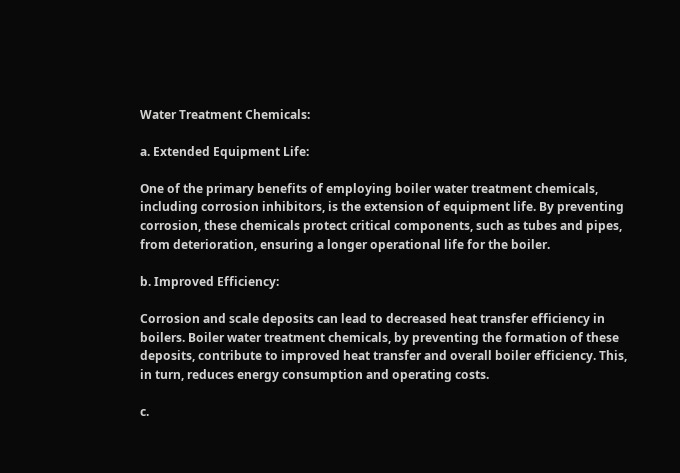Water Treatment Chemicals:

a. Extended Equipment Life:

One of the primary benefits of employing boiler water treatment chemicals, including corrosion inhibitors, is the extension of equipment life. By preventing corrosion, these chemicals protect critical components, such as tubes and pipes, from deterioration, ensuring a longer operational life for the boiler.

b. Improved Efficiency:

Corrosion and scale deposits can lead to decreased heat transfer efficiency in boilers. Boiler water treatment chemicals, by preventing the formation of these deposits, contribute to improved heat transfer and overall boiler efficiency. This, in turn, reduces energy consumption and operating costs.

c.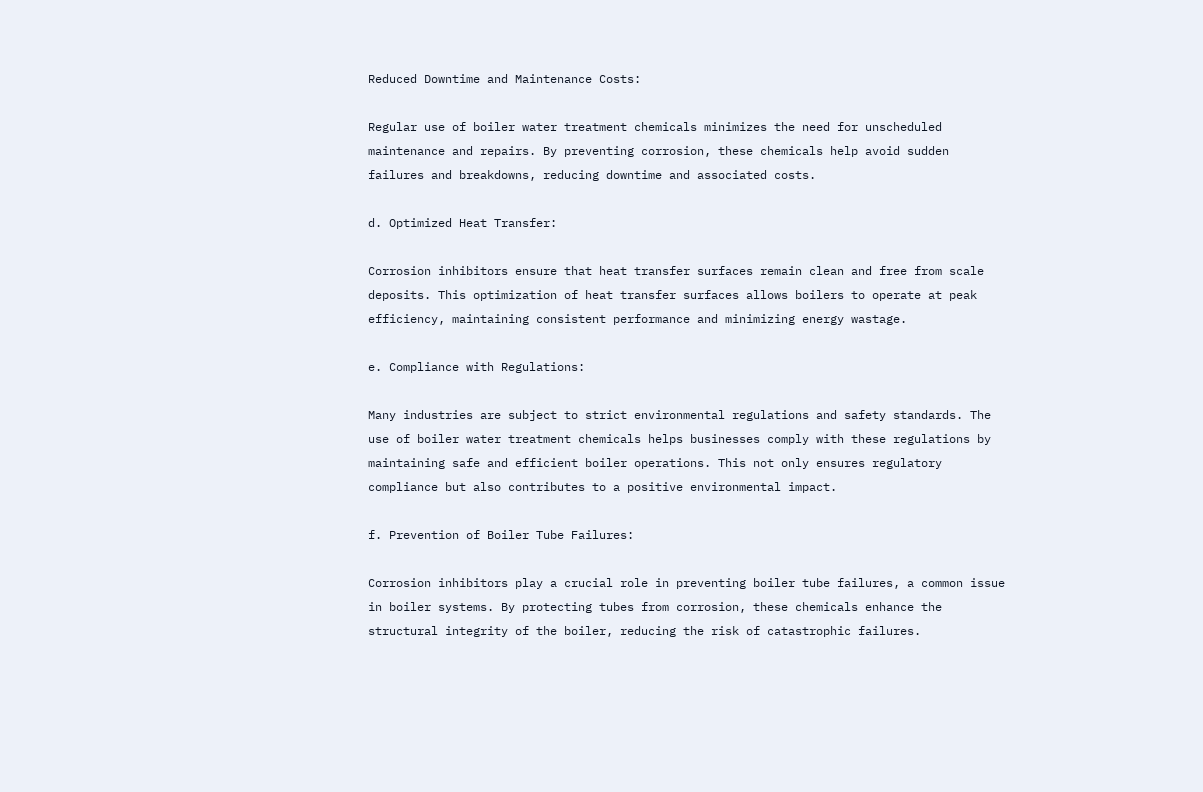Reduced Downtime and Maintenance Costs:

Regular use of boiler water treatment chemicals minimizes the need for unscheduled maintenance and repairs. By preventing corrosion, these chemicals help avoid sudden failures and breakdowns, reducing downtime and associated costs.

d. Optimized Heat Transfer:

Corrosion inhibitors ensure that heat transfer surfaces remain clean and free from scale deposits. This optimization of heat transfer surfaces allows boilers to operate at peak efficiency, maintaining consistent performance and minimizing energy wastage.

e. Compliance with Regulations:

Many industries are subject to strict environmental regulations and safety standards. The use of boiler water treatment chemicals helps businesses comply with these regulations by maintaining safe and efficient boiler operations. This not only ensures regulatory compliance but also contributes to a positive environmental impact.

f. Prevention of Boiler Tube Failures:

Corrosion inhibitors play a crucial role in preventing boiler tube failures, a common issue in boiler systems. By protecting tubes from corrosion, these chemicals enhance the structural integrity of the boiler, reducing the risk of catastrophic failures.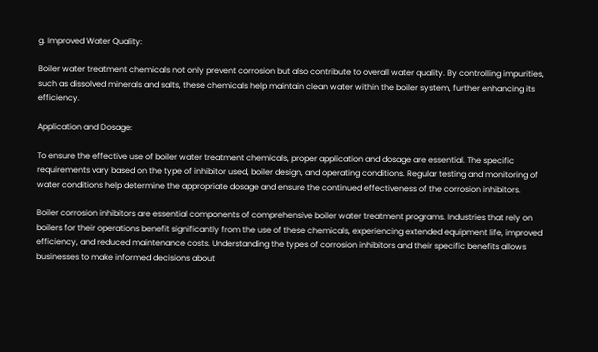g. Improved Water Quality:

Boiler water treatment chemicals not only prevent corrosion but also contribute to overall water quality. By controlling impurities, such as dissolved minerals and salts, these chemicals help maintain clean water within the boiler system, further enhancing its efficiency.

Application and Dosage:

To ensure the effective use of boiler water treatment chemicals, proper application and dosage are essential. The specific requirements vary based on the type of inhibitor used, boiler design, and operating conditions. Regular testing and monitoring of water conditions help determine the appropriate dosage and ensure the continued effectiveness of the corrosion inhibitors.

Boiler corrosion inhibitors are essential components of comprehensive boiler water treatment programs. Industries that rely on boilers for their operations benefit significantly from the use of these chemicals, experiencing extended equipment life, improved efficiency, and reduced maintenance costs. Understanding the types of corrosion inhibitors and their specific benefits allows businesses to make informed decisions about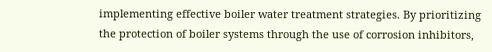implementing effective boiler water treatment strategies. By prioritizing the protection of boiler systems through the use of corrosion inhibitors,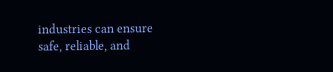industries can ensure safe, reliable, and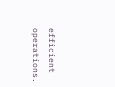efficient operations.